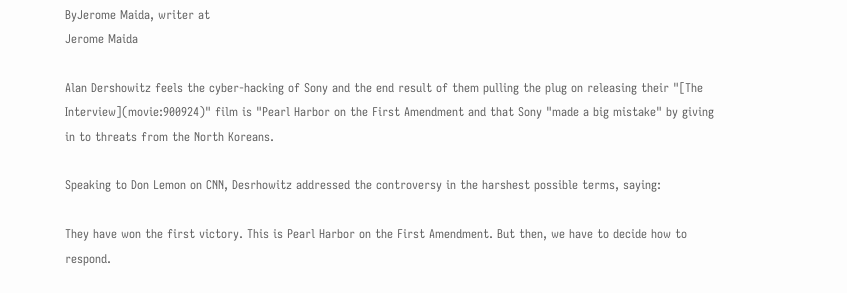ByJerome Maida, writer at
Jerome Maida

Alan Dershowitz feels the cyber-hacking of Sony and the end result of them pulling the plug on releasing their "[The Interview](movie:900924)" film is "Pearl Harbor on the First Amendment and that Sony "made a big mistake" by giving in to threats from the North Koreans.

Speaking to Don Lemon on CNN, Desrhowitz addressed the controversy in the harshest possible terms, saying:

They have won the first victory. This is Pearl Harbor on the First Amendment. But then, we have to decide how to respond.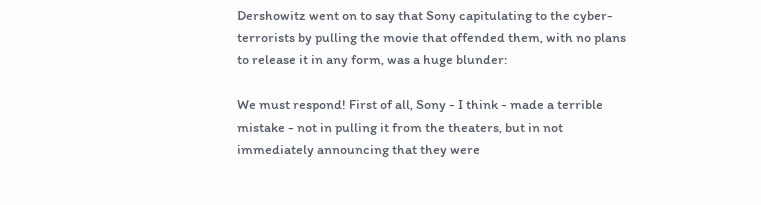Dershowitz went on to say that Sony capitulating to the cyber-terrorists by pulling the movie that offended them, with no plans to release it in any form, was a huge blunder:

We must respond! First of all, Sony - I think - made a terrible mistake - not in pulling it from the theaters, but in not immediately announcing that they were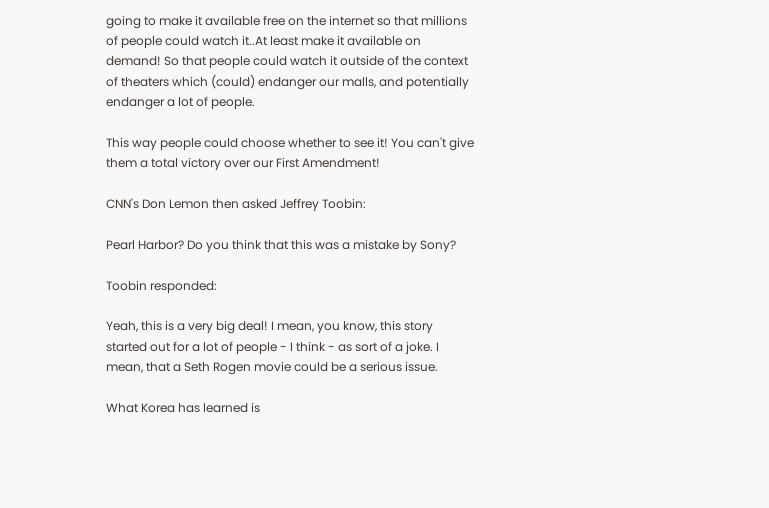going to make it available free on the internet so that millions of people could watch it..At least make it available on demand! So that people could watch it outside of the context of theaters which (could) endanger our malls, and potentially endanger a lot of people.

This way people could choose whether to see it! You can't give them a total victory over our First Amendment!

CNN's Don Lemon then asked Jeffrey Toobin:

Pearl Harbor? Do you think that this was a mistake by Sony?

Toobin responded:

Yeah, this is a very big deal! I mean, you know, this story started out for a lot of people - I think - as sort of a joke. I mean, that a Seth Rogen movie could be a serious issue.

What Korea has learned is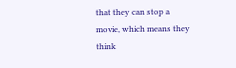that they can stop a movie, which means they think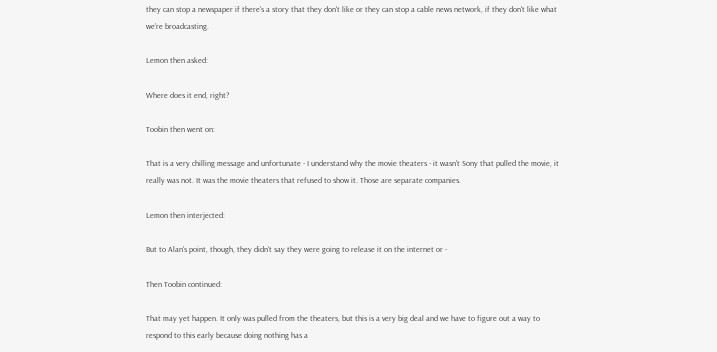they can stop a newspaper if there's a story that they don't like or they can stop a cable news network, if they don't like what we're broadcasting.

Lemon then asked:

Where does it end, right?

Toobin then went on:

That is a very chilling message and unfortunate - I understand why the movie theaters - it wasn't Sony that pulled the movie, it really was not. It was the movie theaters that refused to show it. Those are separate companies.

Lemon then interjected:

But to Alan's point, though, they didn't say they were going to release it on the internet or -

Then Toobin continued:

That may yet happen. It only was pulled from the theaters, but this is a very big deal and we have to figure out a way to respond to this early because doing nothing has a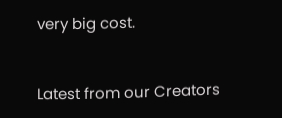very big cost.


Latest from our Creators